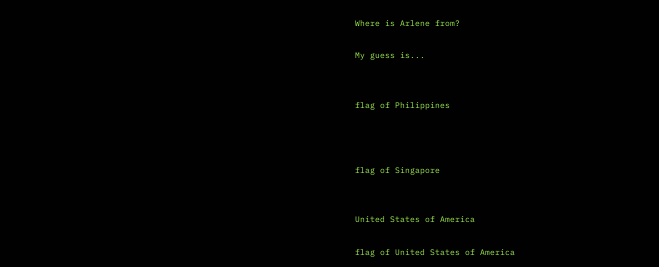Where is Arlene from?

My guess is...


flag of Philippines



flag of Singapore


United States of America

flag of United States of America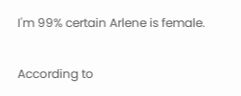I'm 99% certain Arlene is female.

According to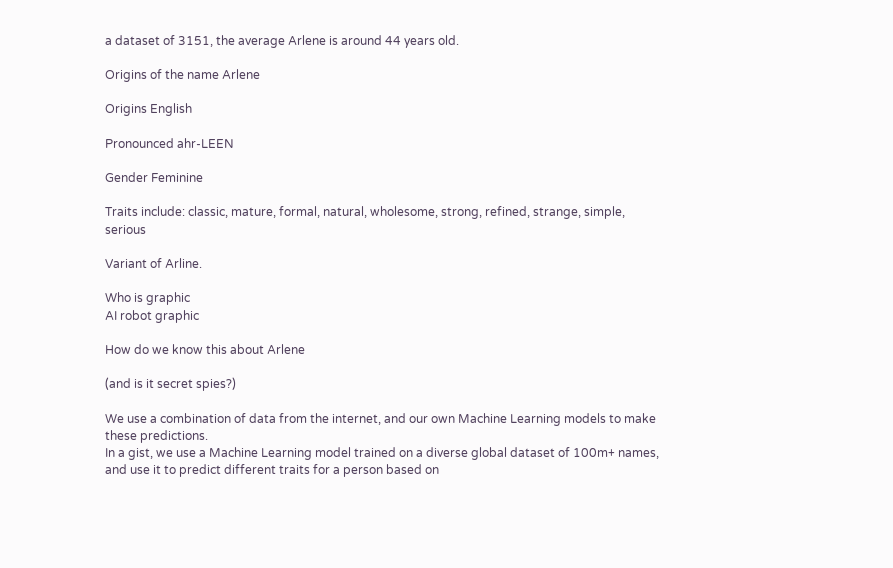a dataset of 3151, the average Arlene is around 44 years old.

Origins of the name Arlene

Origins English

Pronounced ahr-LEEN

Gender Feminine

Traits include: classic, mature, formal, natural, wholesome, strong, refined, strange, simple, serious

Variant of Arline.

Who is graphic
AI robot graphic

How do we know this about Arlene

(and is it secret spies?)

We use a combination of data from the internet, and our own Machine Learning models to make these predictions.
In a gist, we use a Machine Learning model trained on a diverse global dataset of 100m+ names, and use it to predict different traits for a person based on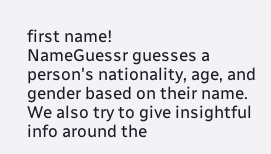first name!
NameGuessr guesses a person's nationality, age, and gender based on their name. We also try to give insightful info around the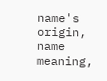name's origin, name meaning,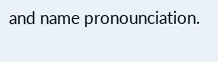and name pronounciation.